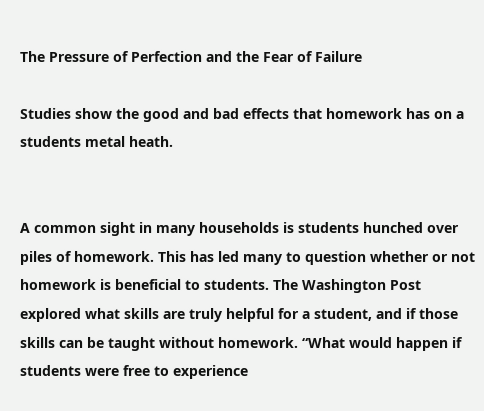The Pressure of Perfection and the Fear of Failure

Studies show the good and bad effects that homework has on a students metal heath.


A common sight in many households is students hunched over piles of homework. This has led many to question whether or not homework is beneficial to students. The Washington Post explored what skills are truly helpful for a student, and if those skills can be taught without homework. “What would happen if students were free to experience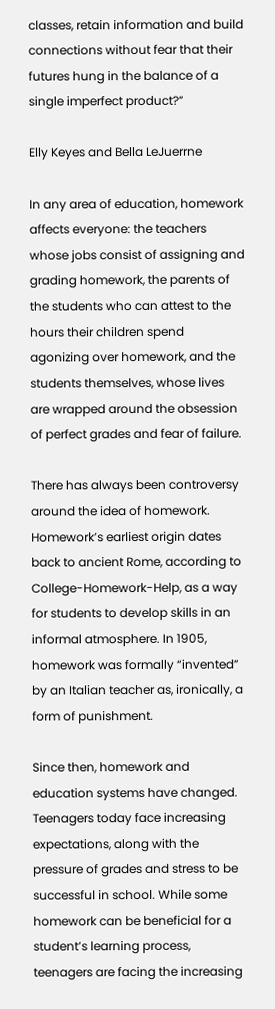classes, retain information and build connections without fear that their futures hung in the balance of a single imperfect product?”

Elly Keyes and Bella LeJuerrne

In any area of education, homework affects everyone: the teachers whose jobs consist of assigning and grading homework, the parents of the students who can attest to the hours their children spend agonizing over homework, and the students themselves, whose lives are wrapped around the obsession of perfect grades and fear of failure.

There has always been controversy around the idea of homework. Homework’s earliest origin dates back to ancient Rome, according to College-Homework-Help, as a way for students to develop skills in an informal atmosphere. In 1905, homework was formally “invented” by an Italian teacher as, ironically, a form of punishment.

Since then, homework and education systems have changed. Teenagers today face increasing expectations, along with the pressure of grades and stress to be  successful in school. While some homework can be beneficial for a student’s learning process, teenagers are facing the increasing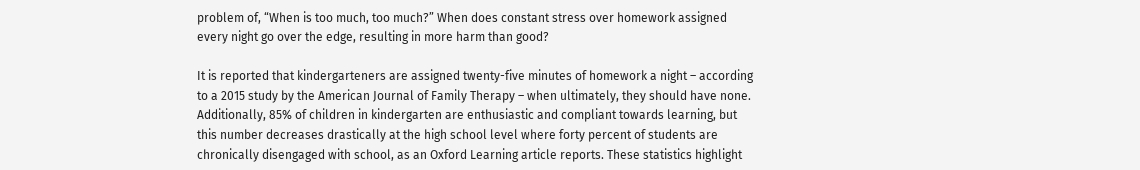problem of, “When is too much, too much?” When does constant stress over homework assigned every night go over the edge, resulting in more harm than good?

It is reported that kindergarteners are assigned twenty-five minutes of homework a night – according to a 2015 study by the American Journal of Family Therapy – when ultimately, they should have none. Additionally, 85% of children in kindergarten are enthusiastic and compliant towards learning, but this number decreases drastically at the high school level where forty percent of students are chronically disengaged with school, as an Oxford Learning article reports. These statistics highlight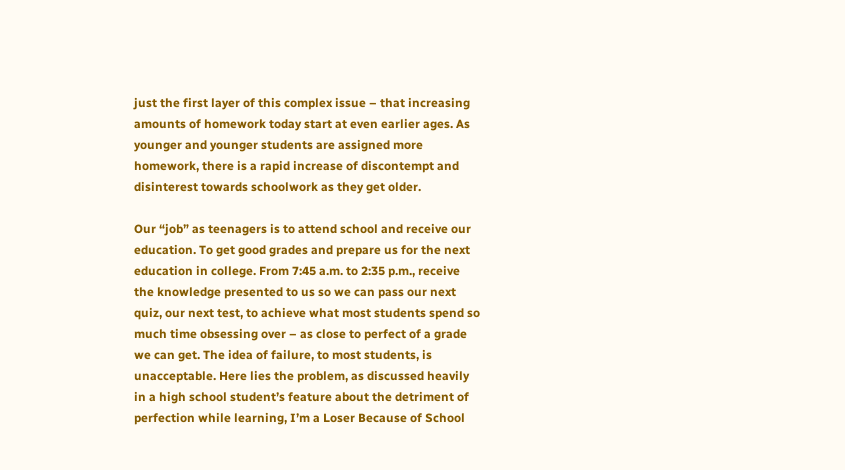just the first layer of this complex issue – that increasing amounts of homework today start at even earlier ages. As younger and younger students are assigned more homework, there is a rapid increase of discontempt and disinterest towards schoolwork as they get older.

Our “job” as teenagers is to attend school and receive our education. To get good grades and prepare us for the next education in college. From 7:45 a.m. to 2:35 p.m., receive the knowledge presented to us so we can pass our next quiz, our next test, to achieve what most students spend so much time obsessing over – as close to perfect of a grade we can get. The idea of failure, to most students, is unacceptable. Here lies the problem, as discussed heavily in a high school student’s feature about the detriment of perfection while learning, I’m a Loser Because of School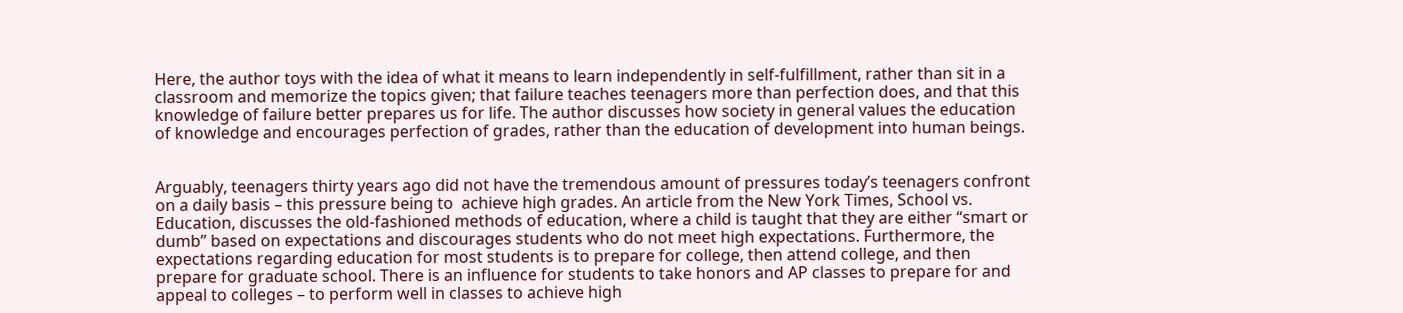Here, the author toys with the idea of what it means to learn independently in self-fulfillment, rather than sit in a classroom and memorize the topics given; that failure teaches teenagers more than perfection does, and that this knowledge of failure better prepares us for life. The author discusses how society in general values the education of knowledge and encourages perfection of grades, rather than the education of development into human beings.


Arguably, teenagers thirty years ago did not have the tremendous amount of pressures today’s teenagers confront on a daily basis – this pressure being to  achieve high grades. An article from the New York Times, School vs. Education, discusses the old-fashioned methods of education, where a child is taught that they are either “smart or dumb” based on expectations and discourages students who do not meet high expectations. Furthermore, the expectations regarding education for most students is to prepare for college, then attend college, and then prepare for graduate school. There is an influence for students to take honors and AP classes to prepare for and appeal to colleges – to perform well in classes to achieve high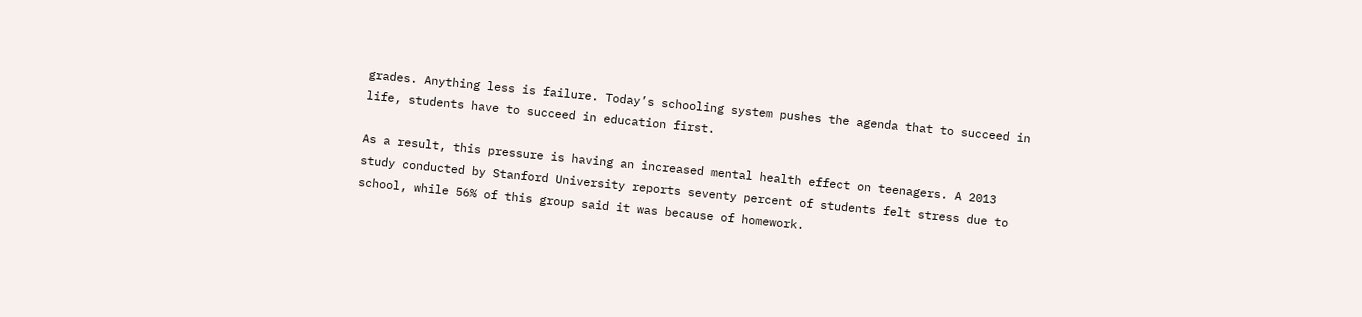grades. Anything less is failure. Today’s schooling system pushes the agenda that to succeed in life, students have to succeed in education first.

As a result, this pressure is having an increased mental health effect on teenagers. A 2013 study conducted by Stanford University reports seventy percent of students felt stress due to school, while 56% of this group said it was because of homework.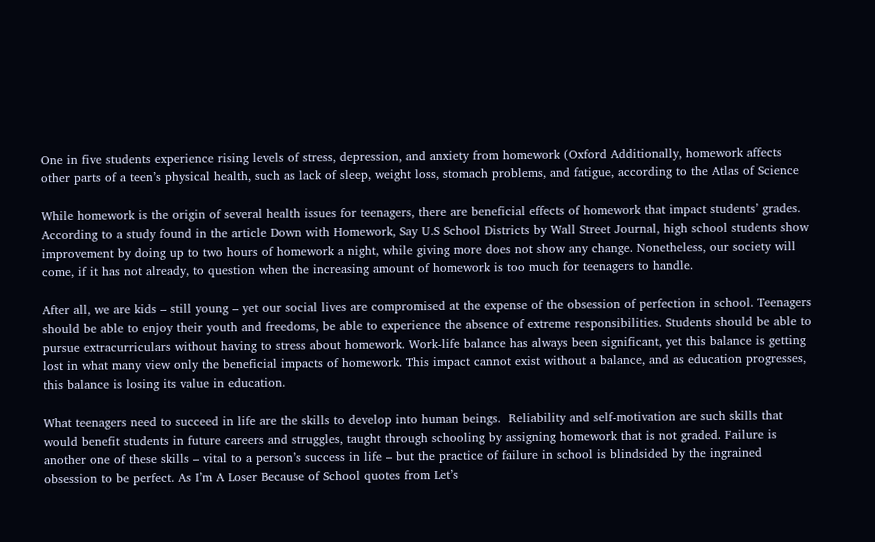One in five students experience rising levels of stress, depression, and anxiety from homework (Oxford Additionally, homework affects other parts of a teen’s physical health, such as lack of sleep, weight loss, stomach problems, and fatigue, according to the Atlas of Science

While homework is the origin of several health issues for teenagers, there are beneficial effects of homework that impact students’ grades. According to a study found in the article Down with Homework, Say U.S School Districts by Wall Street Journal, high school students show improvement by doing up to two hours of homework a night, while giving more does not show any change. Nonetheless, our society will come, if it has not already, to question when the increasing amount of homework is too much for teenagers to handle.

After all, we are kids – still young – yet our social lives are compromised at the expense of the obsession of perfection in school. Teenagers should be able to enjoy their youth and freedoms, be able to experience the absence of extreme responsibilities. Students should be able to pursue extracurriculars without having to stress about homework. Work-life balance has always been significant, yet this balance is getting lost in what many view only the beneficial impacts of homework. This impact cannot exist without a balance, and as education progresses, this balance is losing its value in education.

What teenagers need to succeed in life are the skills to develop into human beings.  Reliability and self-motivation are such skills that would benefit students in future careers and struggles, taught through schooling by assigning homework that is not graded. Failure is another one of these skills – vital to a person’s success in life – but the practice of failure in school is blindsided by the ingrained obsession to be perfect. As I’m A Loser Because of School quotes from Let’s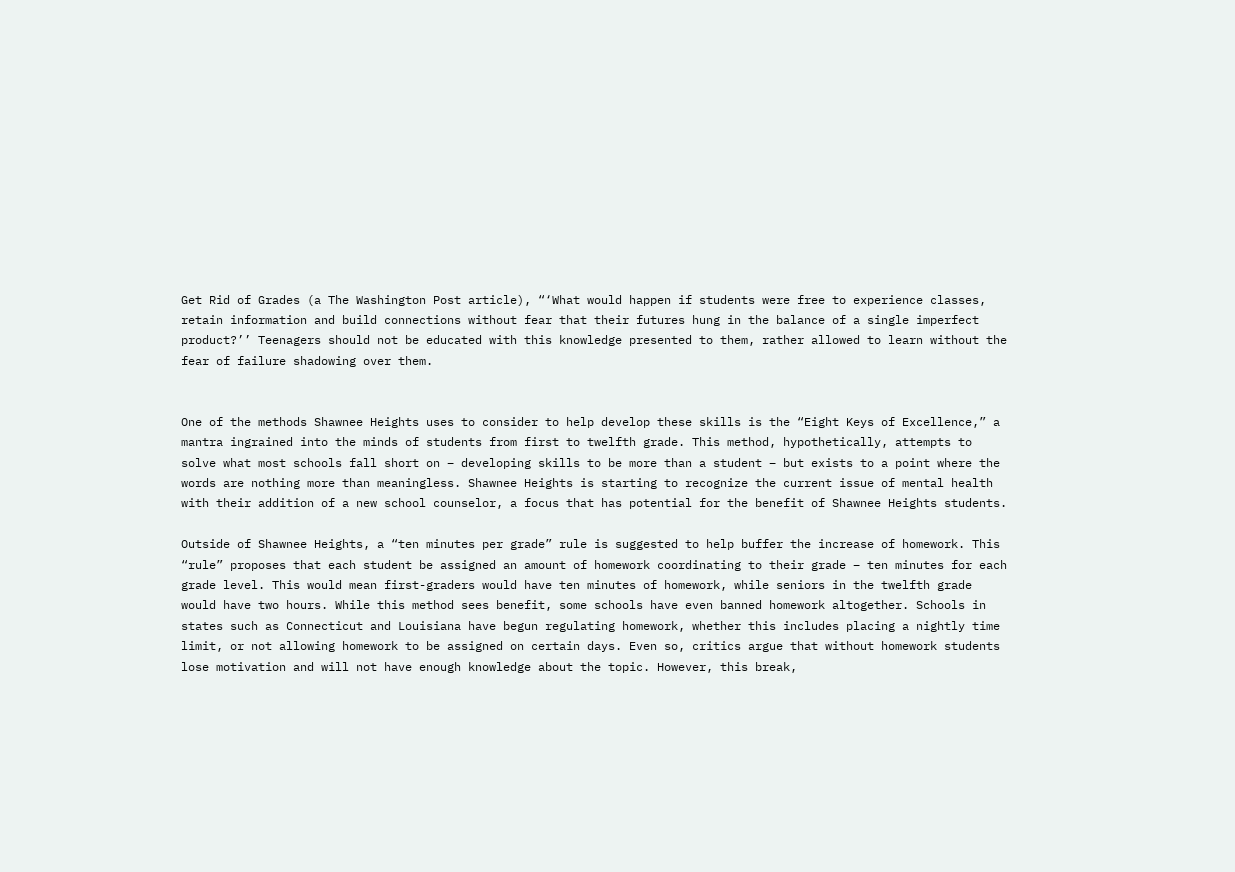Get Rid of Grades (a The Washington Post article), “‘What would happen if students were free to experience classes, retain information and build connections without fear that their futures hung in the balance of a single imperfect product?’’ Teenagers should not be educated with this knowledge presented to them, rather allowed to learn without the fear of failure shadowing over them.


One of the methods Shawnee Heights uses to consider to help develop these skills is the “Eight Keys of Excellence,” a mantra ingrained into the minds of students from first to twelfth grade. This method, hypothetically, attempts to solve what most schools fall short on – developing skills to be more than a student – but exists to a point where the words are nothing more than meaningless. Shawnee Heights is starting to recognize the current issue of mental health with their addition of a new school counselor, a focus that has potential for the benefit of Shawnee Heights students.

Outside of Shawnee Heights, a “ten minutes per grade” rule is suggested to help buffer the increase of homework. This “rule” proposes that each student be assigned an amount of homework coordinating to their grade – ten minutes for each grade level. This would mean first-graders would have ten minutes of homework, while seniors in the twelfth grade would have two hours. While this method sees benefit, some schools have even banned homework altogether. Schools in states such as Connecticut and Louisiana have begun regulating homework, whether this includes placing a nightly time limit, or not allowing homework to be assigned on certain days. Even so, critics argue that without homework students lose motivation and will not have enough knowledge about the topic. However, this break,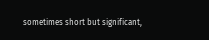sometimes short but significant,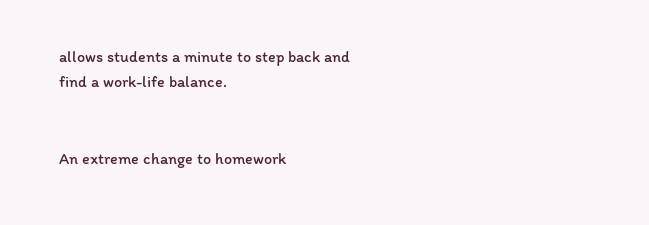allows students a minute to step back and find a work-life balance.


An extreme change to homework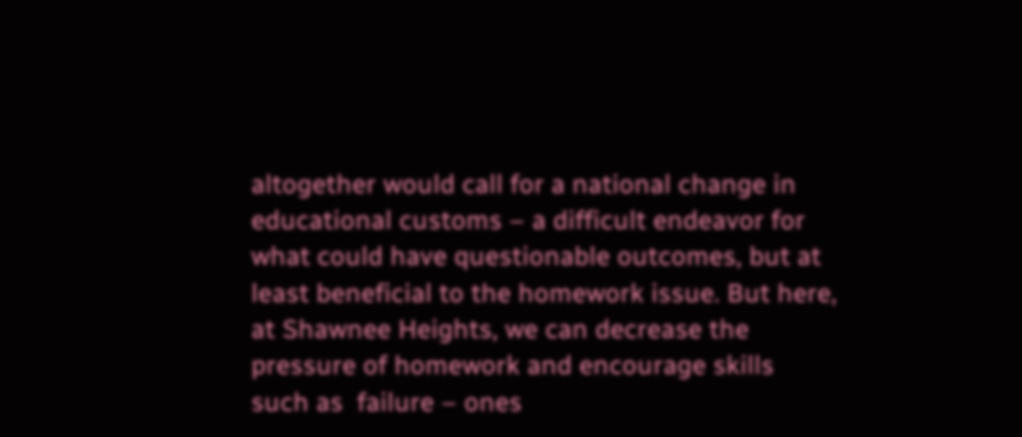altogether would call for a national change in educational customs – a difficult endeavor for what could have questionable outcomes, but at least beneficial to the homework issue. But here, at Shawnee Heights, we can decrease the pressure of homework and encourage skills such as  failure – ones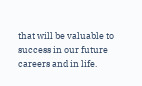that will be valuable to success in our future careers and in life.